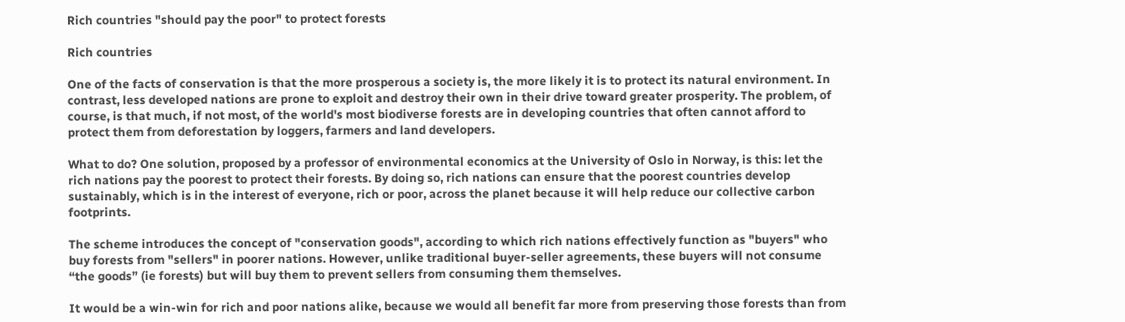Rich countries "should pay the poor" to protect forests

Rich countries

One of the facts of conservation is that the more prosperous a society is, the more likely it is to protect its natural environment. In contrast, less developed nations are prone to exploit and destroy their own in their drive toward greater prosperity. The problem, of course, is that much, if not most, of the world's most biodiverse forests are in developing countries that often cannot afford to protect them from deforestation by loggers, farmers and land developers.

What to do? One solution, proposed by a professor of environmental economics at the University of Oslo in Norway, is this: let the rich nations pay the poorest to protect their forests. By doing so, rich nations can ensure that the poorest countries develop sustainably, which is in the interest of everyone, rich or poor, across the planet because it will help reduce our collective carbon footprints.

The scheme introduces the concept of "conservation goods", according to which rich nations effectively function as "buyers" who buy forests from "sellers" in poorer nations. However, unlike traditional buyer-seller agreements, these buyers will not consume “the goods” (ie forests) but will buy them to prevent sellers from consuming them themselves.

It would be a win-win for rich and poor nations alike, because we would all benefit far more from preserving those forests than from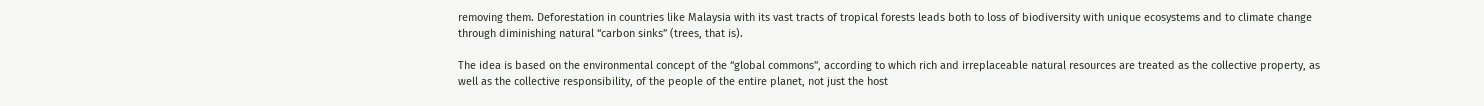removing them. Deforestation in countries like Malaysia with its vast tracts of tropical forests leads both to loss of biodiversity with unique ecosystems and to climate change through diminishing natural “carbon sinks” (trees, that is).

The idea is based on the environmental concept of the “global commons”, according to which rich and irreplaceable natural resources are treated as the collective property, as well as the collective responsibility, of the people of the entire planet, not just the host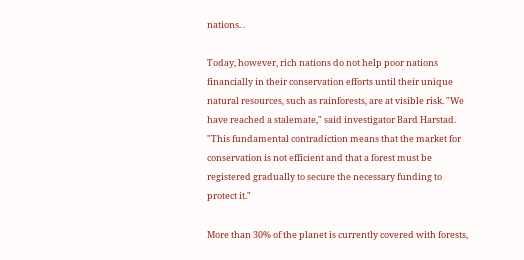nations. .

Today, however, rich nations do not help poor nations financially in their conservation efforts until their unique natural resources, such as rainforests, are at visible risk. "We have reached a stalemate," said investigator Bard Harstad. "This fundamental contradiction means that the market for conservation is not efficient and that a forest must be registered gradually to secure the necessary funding to protect it."

More than 30% of the planet is currently covered with forests,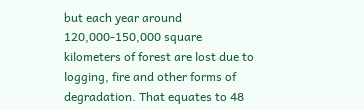but each year around 120,000-150,000 square kilometers of forest are lost due to logging, fire and other forms of degradation. That equates to 48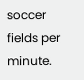soccer fields per minute.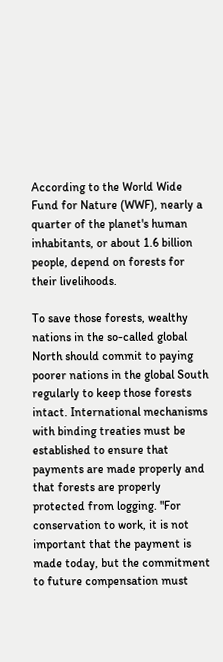According to the World Wide Fund for Nature (WWF), nearly a quarter of the planet's human inhabitants, or about 1.6 billion people, depend on forests for their livelihoods.

To save those forests, wealthy nations in the so-called global North should commit to paying poorer nations in the global South regularly to keep those forests intact. International mechanisms with binding treaties must be established to ensure that payments are made properly and that forests are properly protected from logging. "For conservation to work, it is not important that the payment is made today, but the commitment to future compensation must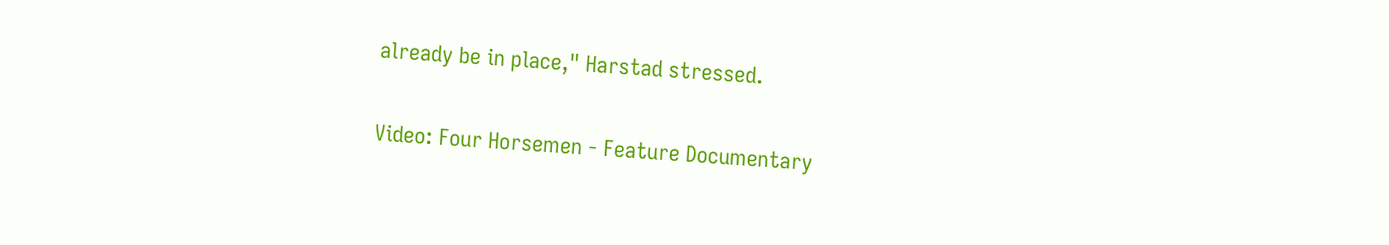already be in place," Harstad stressed.

Video: Four Horsemen - Feature Documentary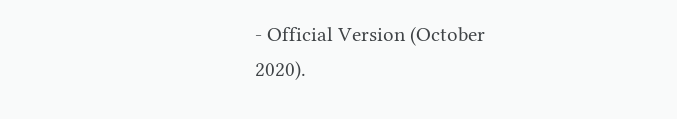- Official Version (October 2020).